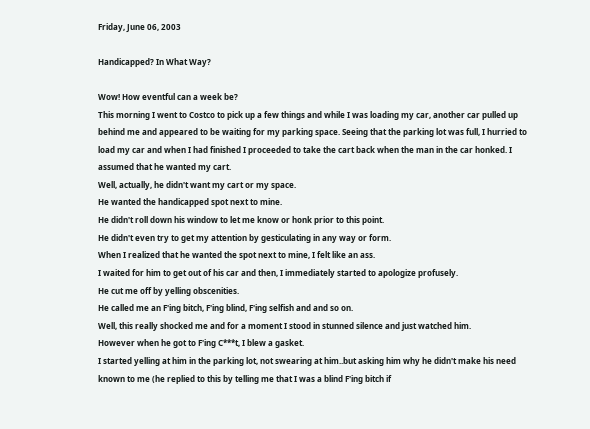Friday, June 06, 2003

Handicapped? In What Way?

Wow! How eventful can a week be?
This morning I went to Costco to pick up a few things and while I was loading my car, another car pulled up behind me and appeared to be waiting for my parking space. Seeing that the parking lot was full, I hurried to load my car and when I had finished I proceeded to take the cart back when the man in the car honked. I assumed that he wanted my cart.
Well, actually, he didn't want my cart or my space.
He wanted the handicapped spot next to mine.
He didn't roll down his window to let me know or honk prior to this point.
He didn't even try to get my attention by gesticulating in any way or form.
When I realized that he wanted the spot next to mine, I felt like an ass.
I waited for him to get out of his car and then, I immediately started to apologize profusely.
He cut me off by yelling obscenities.
He called me an F'ing bitch, F'ing blind, F'ing selfish and and so on.
Well, this really shocked me and for a moment I stood in stunned silence and just watched him.
However when he got to F'ing C***t, I blew a gasket.
I started yelling at him in the parking lot, not swearing at him..but asking him why he didn't make his need known to me (he replied to this by telling me that I was a blind F'ing bitch if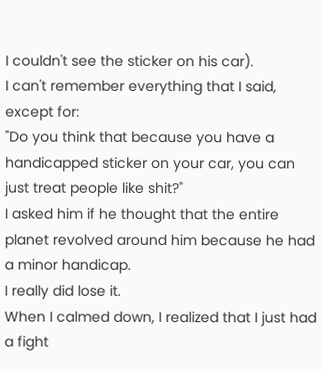I couldn't see the sticker on his car).
I can't remember everything that I said, except for:
"Do you think that because you have a handicapped sticker on your car, you can just treat people like shit?"
I asked him if he thought that the entire planet revolved around him because he had a minor handicap.
I really did lose it.
When I calmed down, I realized that I just had a fight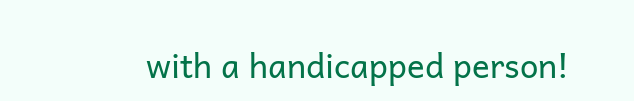with a handicapped person!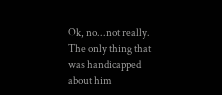Ok, no...not really.
The only thing that was handicapped about him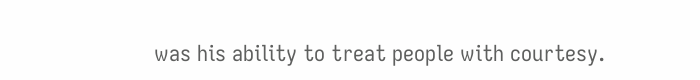was his ability to treat people with courtesy.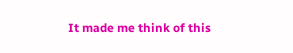It made me think of this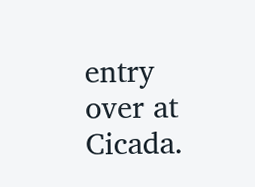entry over at Cicada.